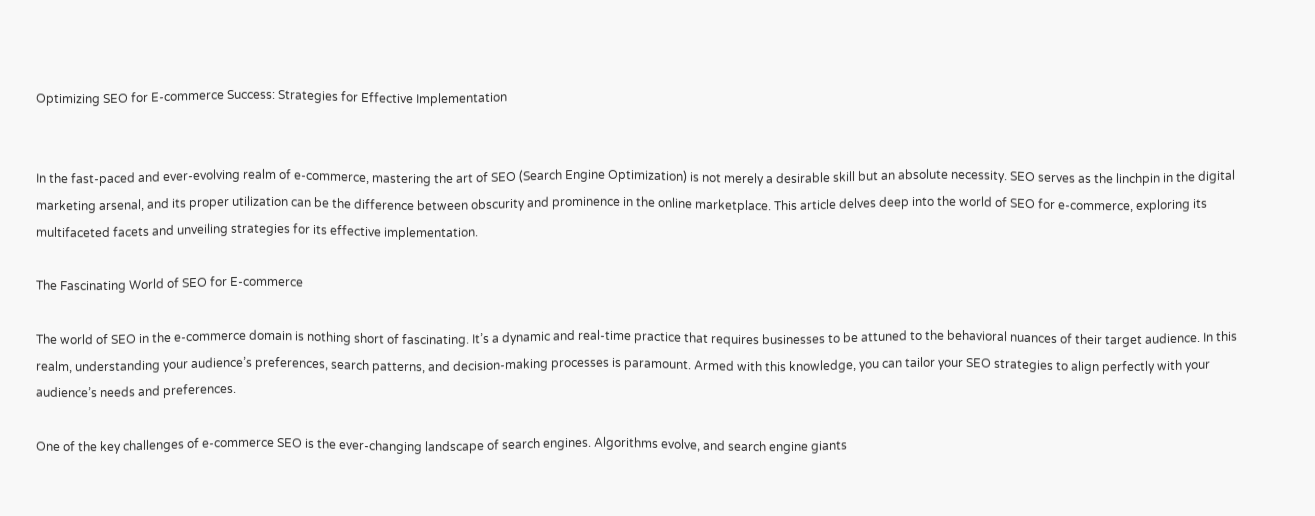Optimizing SEO for E-commerce Success: Strategies for Effective Implementation


In the fast-paced and ever-evolving realm of e-commerce, mastering the art of SEO (Search Engine Optimization) is not merely a desirable skill but an absolute necessity. SEO serves as the linchpin in the digital marketing arsenal, and its proper utilization can be the difference between obscurity and prominence in the online marketplace. This article delves deep into the world of SEO for e-commerce, exploring its multifaceted facets and unveiling strategies for its effective implementation.

The Fascinating World of SEO for E-commerce

The world of SEO in the e-commerce domain is nothing short of fascinating. It’s a dynamic and real-time practice that requires businesses to be attuned to the behavioral nuances of their target audience. In this realm, understanding your audience’s preferences, search patterns, and decision-making processes is paramount. Armed with this knowledge, you can tailor your SEO strategies to align perfectly with your audience’s needs and preferences.

One of the key challenges of e-commerce SEO is the ever-changing landscape of search engines. Algorithms evolve, and search engine giants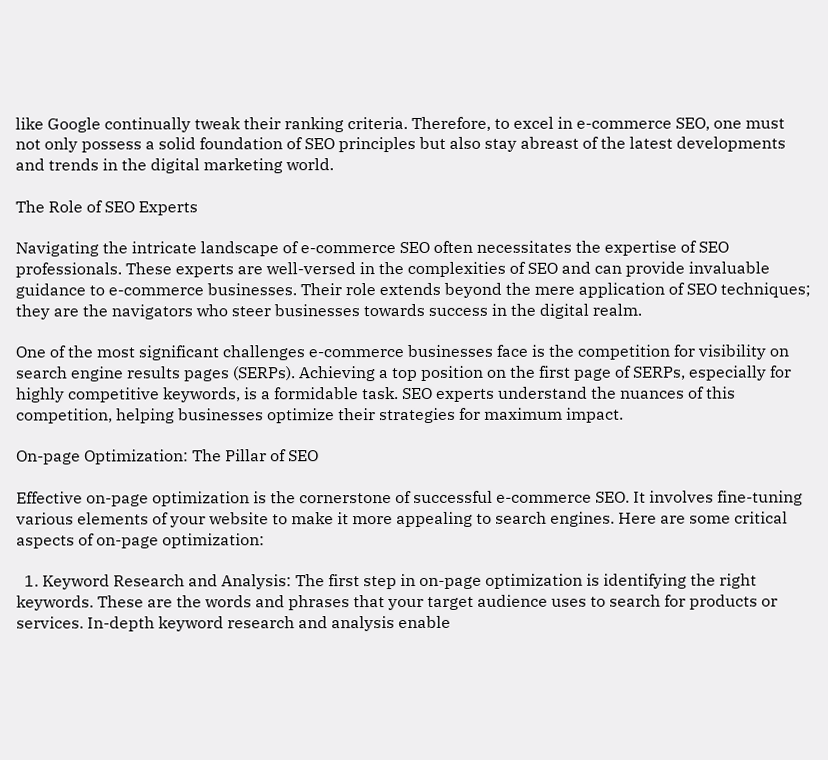like Google continually tweak their ranking criteria. Therefore, to excel in e-commerce SEO, one must not only possess a solid foundation of SEO principles but also stay abreast of the latest developments and trends in the digital marketing world.

The Role of SEO Experts

Navigating the intricate landscape of e-commerce SEO often necessitates the expertise of SEO professionals. These experts are well-versed in the complexities of SEO and can provide invaluable guidance to e-commerce businesses. Their role extends beyond the mere application of SEO techniques; they are the navigators who steer businesses towards success in the digital realm.

One of the most significant challenges e-commerce businesses face is the competition for visibility on search engine results pages (SERPs). Achieving a top position on the first page of SERPs, especially for highly competitive keywords, is a formidable task. SEO experts understand the nuances of this competition, helping businesses optimize their strategies for maximum impact.

On-page Optimization: The Pillar of SEO

Effective on-page optimization is the cornerstone of successful e-commerce SEO. It involves fine-tuning various elements of your website to make it more appealing to search engines. Here are some critical aspects of on-page optimization:

  1. Keyword Research and Analysis: The first step in on-page optimization is identifying the right keywords. These are the words and phrases that your target audience uses to search for products or services. In-depth keyword research and analysis enable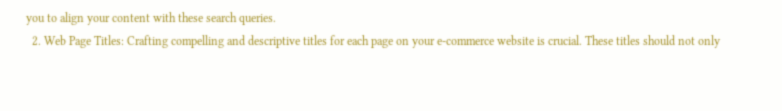you to align your content with these search queries.
  2. Web Page Titles: Crafting compelling and descriptive titles for each page on your e-commerce website is crucial. These titles should not only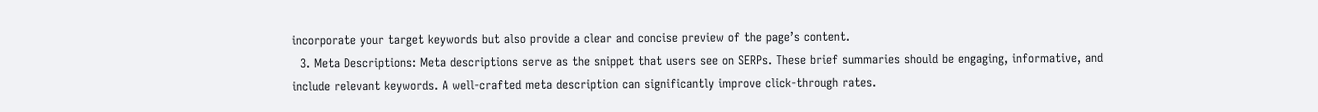incorporate your target keywords but also provide a clear and concise preview of the page’s content.
  3. Meta Descriptions: Meta descriptions serve as the snippet that users see on SERPs. These brief summaries should be engaging, informative, and include relevant keywords. A well-crafted meta description can significantly improve click-through rates.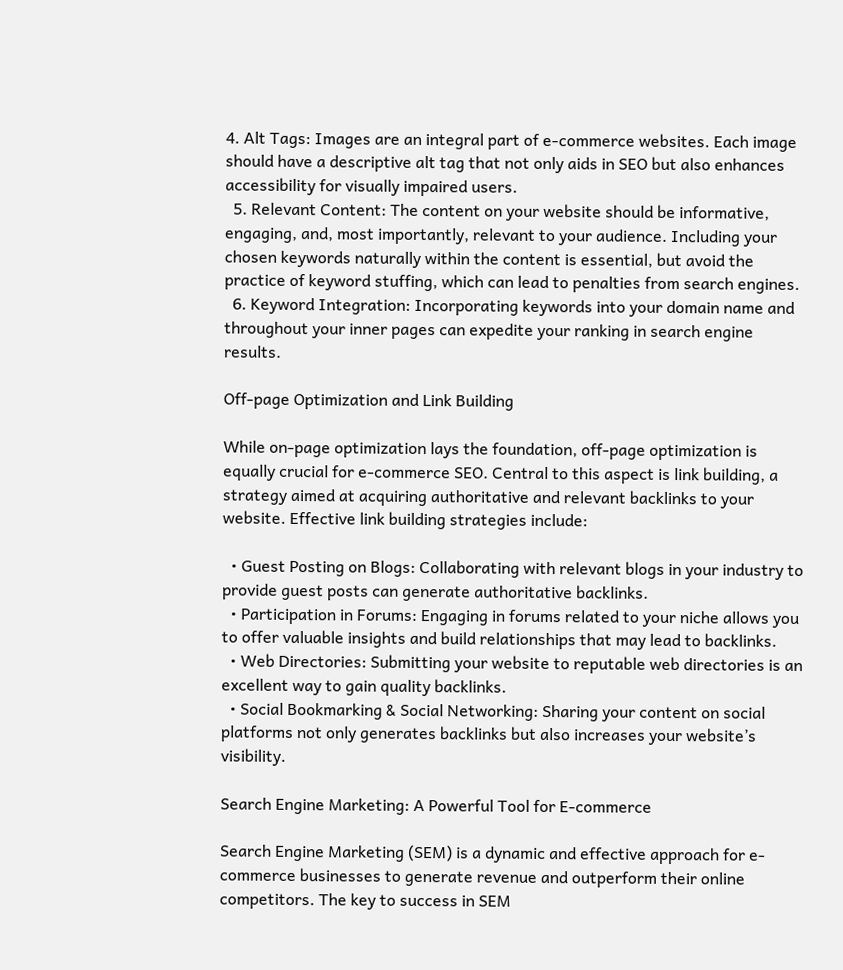4. Alt Tags: Images are an integral part of e-commerce websites. Each image should have a descriptive alt tag that not only aids in SEO but also enhances accessibility for visually impaired users.
  5. Relevant Content: The content on your website should be informative, engaging, and, most importantly, relevant to your audience. Including your chosen keywords naturally within the content is essential, but avoid the practice of keyword stuffing, which can lead to penalties from search engines.
  6. Keyword Integration: Incorporating keywords into your domain name and throughout your inner pages can expedite your ranking in search engine results.

Off-page Optimization and Link Building

While on-page optimization lays the foundation, off-page optimization is equally crucial for e-commerce SEO. Central to this aspect is link building, a strategy aimed at acquiring authoritative and relevant backlinks to your website. Effective link building strategies include:

  • Guest Posting on Blogs: Collaborating with relevant blogs in your industry to provide guest posts can generate authoritative backlinks.
  • Participation in Forums: Engaging in forums related to your niche allows you to offer valuable insights and build relationships that may lead to backlinks.
  • Web Directories: Submitting your website to reputable web directories is an excellent way to gain quality backlinks.
  • Social Bookmarking & Social Networking: Sharing your content on social platforms not only generates backlinks but also increases your website’s visibility.

Search Engine Marketing: A Powerful Tool for E-commerce

Search Engine Marketing (SEM) is a dynamic and effective approach for e-commerce businesses to generate revenue and outperform their online competitors. The key to success in SEM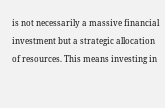is not necessarily a massive financial investment but a strategic allocation of resources. This means investing in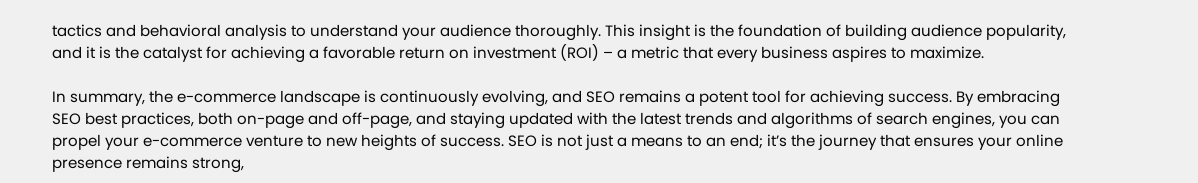tactics and behavioral analysis to understand your audience thoroughly. This insight is the foundation of building audience popularity, and it is the catalyst for achieving a favorable return on investment (ROI) – a metric that every business aspires to maximize.

In summary, the e-commerce landscape is continuously evolving, and SEO remains a potent tool for achieving success. By embracing SEO best practices, both on-page and off-page, and staying updated with the latest trends and algorithms of search engines, you can propel your e-commerce venture to new heights of success. SEO is not just a means to an end; it’s the journey that ensures your online presence remains strong,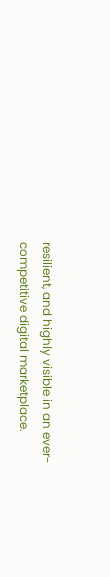resilient, and highly visible in an ever-competitive digital marketplace.